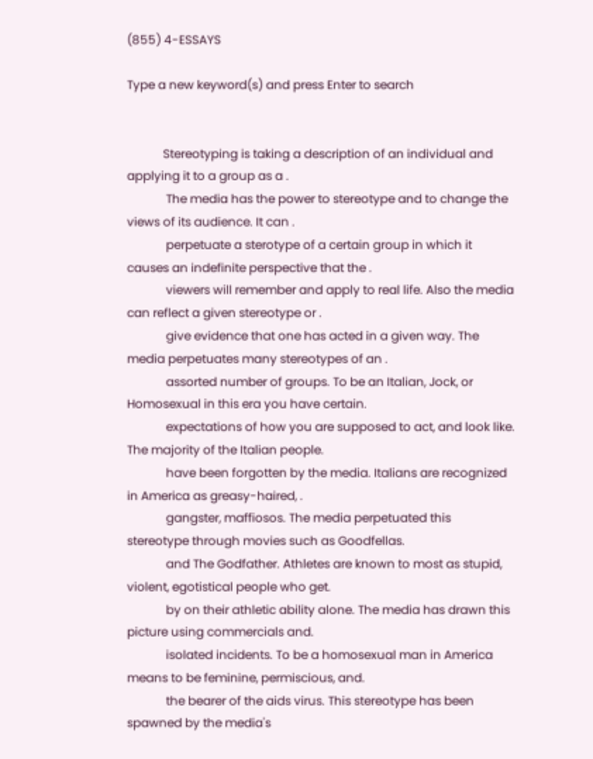(855) 4-ESSAYS

Type a new keyword(s) and press Enter to search


            Stereotyping is taking a description of an individual and applying it to a group as a .
             The media has the power to stereotype and to change the views of its audience. It can .
             perpetuate a sterotype of a certain group in which it causes an indefinite perspective that the .
             viewers will remember and apply to real life. Also the media can reflect a given stereotype or .
             give evidence that one has acted in a given way. The media perpetuates many stereotypes of an .
             assorted number of groups. To be an Italian, Jock, or Homosexual in this era you have certain.
             expectations of how you are supposed to act, and look like. The majority of the Italian people.
             have been forgotten by the media. Italians are recognized in America as greasy-haired, .
             gangster, maffiosos. The media perpetuated this stereotype through movies such as Goodfellas.
             and The Godfather. Athletes are known to most as stupid, violent, egotistical people who get.
             by on their athletic ability alone. The media has drawn this picture using commercials and.
             isolated incidents. To be a homosexual man in America means to be feminine, permiscious, and.
             the bearer of the aids virus. This stereotype has been spawned by the media's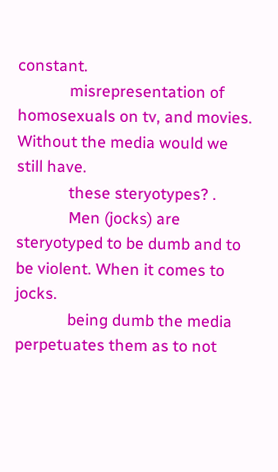constant.
             misrepresentation of homosexuals on tv, and movies. Without the media would we still have.
             these steryotypes? .
             Men (jocks) are steryotyped to be dumb and to be violent. When it comes to jocks.
             being dumb the media perpetuates them as to not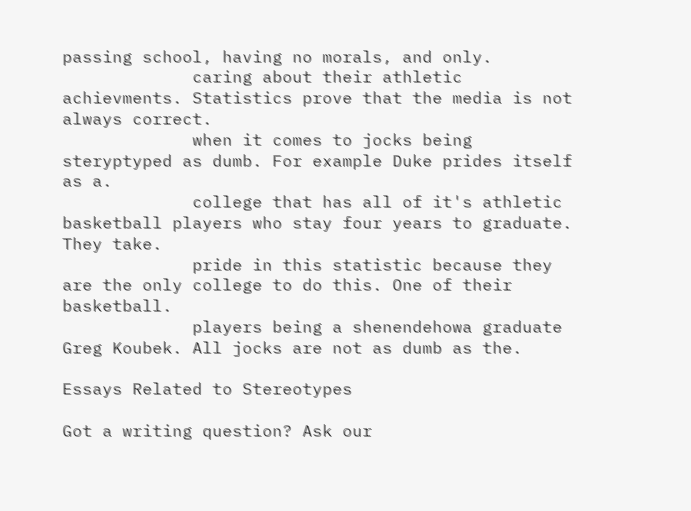passing school, having no morals, and only.
             caring about their athletic achievments. Statistics prove that the media is not always correct.
             when it comes to jocks being steryptyped as dumb. For example Duke prides itself as a.
             college that has all of it's athletic basketball players who stay four years to graduate. They take.
             pride in this statistic because they are the only college to do this. One of their basketball.
             players being a shenendehowa graduate Greg Koubek. All jocks are not as dumb as the.

Essays Related to Stereotypes

Got a writing question? Ask our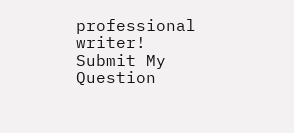professional writer!
Submit My Question